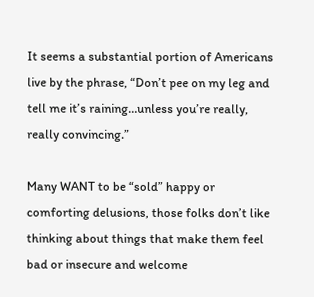It seems a substantial portion of Americans live by the phrase, “Don’t pee on my leg and tell me it’s raining…unless you’re really, really convincing.”

Many WANT to be “sold” happy or comforting delusions, those folks don’t like thinking about things that make them feel bad or insecure and welcome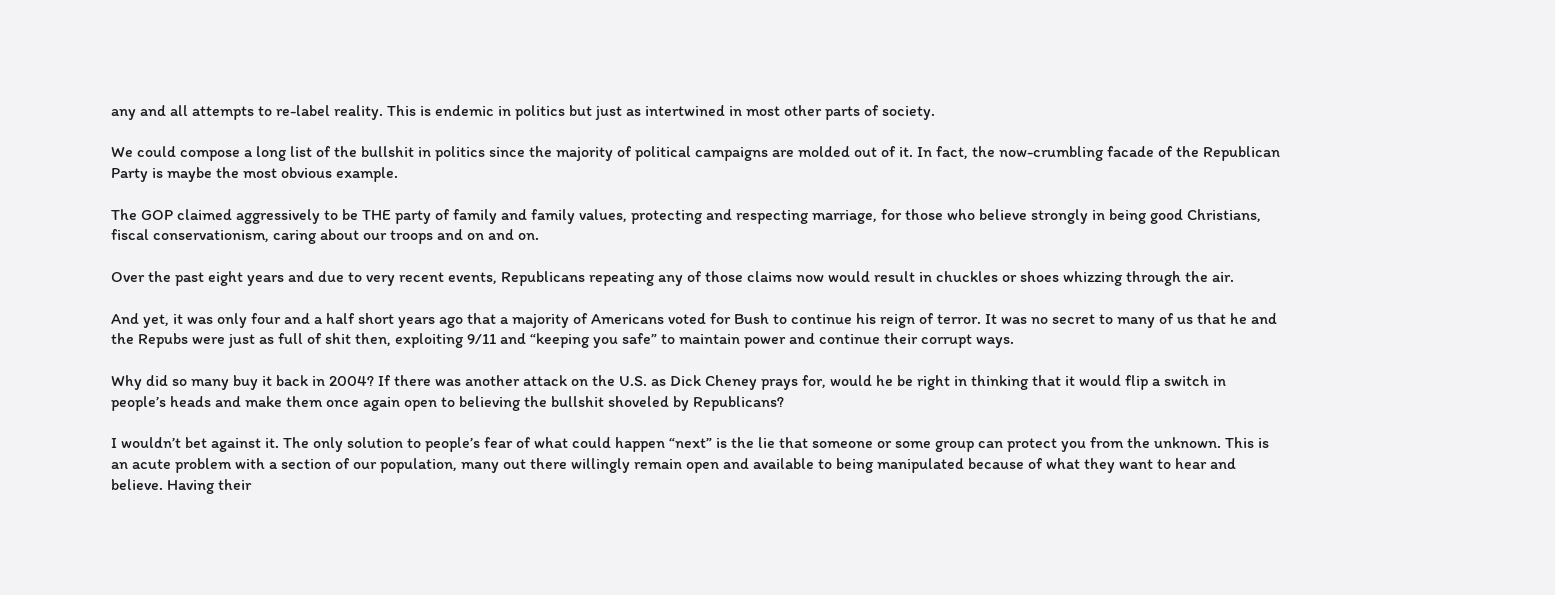any and all attempts to re-label reality. This is endemic in politics but just as intertwined in most other parts of society.

We could compose a long list of the bullshit in politics since the majority of political campaigns are molded out of it. In fact, the now-crumbling facade of the Republican Party is maybe the most obvious example.

The GOP claimed aggressively to be THE party of family and family values, protecting and respecting marriage, for those who believe strongly in being good Christians, fiscal conservationism, caring about our troops and on and on.

Over the past eight years and due to very recent events, Republicans repeating any of those claims now would result in chuckles or shoes whizzing through the air.

And yet, it was only four and a half short years ago that a majority of Americans voted for Bush to continue his reign of terror. It was no secret to many of us that he and the Repubs were just as full of shit then, exploiting 9/11 and “keeping you safe” to maintain power and continue their corrupt ways.

Why did so many buy it back in 2004? If there was another attack on the U.S. as Dick Cheney prays for, would he be right in thinking that it would flip a switch in people’s heads and make them once again open to believing the bullshit shoveled by Republicans?

I wouldn’t bet against it. The only solution to people’s fear of what could happen “next” is the lie that someone or some group can protect you from the unknown. This is an acute problem with a section of our population, many out there willingly remain open and available to being manipulated because of what they want to hear and believe. Having their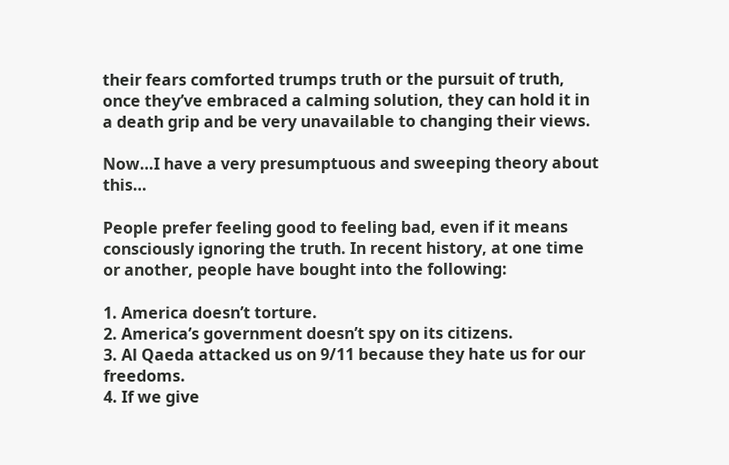their fears comforted trumps truth or the pursuit of truth, once they’ve embraced a calming solution, they can hold it in a death grip and be very unavailable to changing their views.

Now…I have a very presumptuous and sweeping theory about this…

People prefer feeling good to feeling bad, even if it means consciously ignoring the truth. In recent history, at one time or another, people have bought into the following:

1. America doesn’t torture.
2. America’s government doesn’t spy on its citizens.
3. Al Qaeda attacked us on 9/11 because they hate us for our freedoms.
4. If we give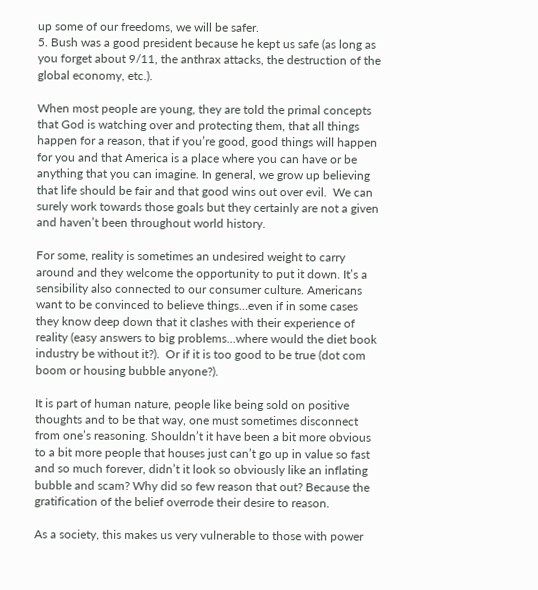up some of our freedoms, we will be safer.
5. Bush was a good president because he kept us safe (as long as you forget about 9/11, the anthrax attacks, the destruction of the global economy, etc.).

When most people are young, they are told the primal concepts that God is watching over and protecting them, that all things happen for a reason, that if you’re good, good things will happen for you and that America is a place where you can have or be anything that you can imagine. In general, we grow up believing that life should be fair and that good wins out over evil.  We can surely work towards those goals but they certainly are not a given and haven’t been throughout world history.

For some, reality is sometimes an undesired weight to carry around and they welcome the opportunity to put it down. It’s a sensibility also connected to our consumer culture. Americans want to be convinced to believe things…even if in some cases they know deep down that it clashes with their experience of reality (easy answers to big problems…where would the diet book industry be without it?).  Or if it is too good to be true (dot com boom or housing bubble anyone?).

It is part of human nature, people like being sold on positive thoughts and to be that way, one must sometimes disconnect from one’s reasoning. Shouldn’t it have been a bit more obvious to a bit more people that houses just can’t go up in value so fast and so much forever, didn’t it look so obviously like an inflating bubble and scam? Why did so few reason that out? Because the gratification of the belief overrode their desire to reason.

As a society, this makes us very vulnerable to those with power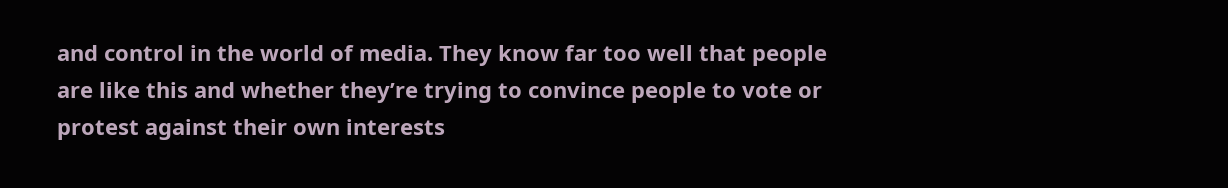and control in the world of media. They know far too well that people are like this and whether they’re trying to convince people to vote or protest against their own interests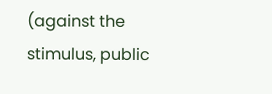(against the stimulus, public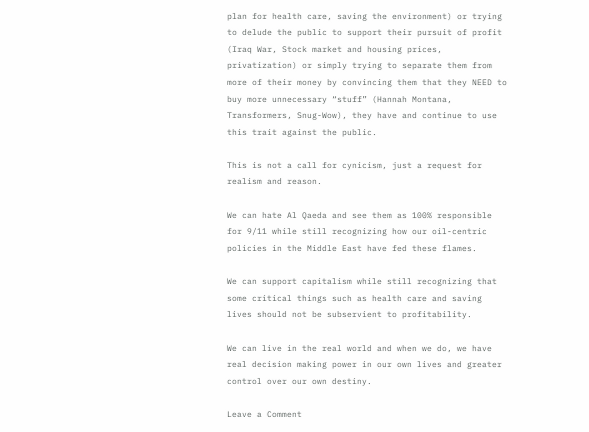plan for health care, saving the environment) or trying to delude the public to support their pursuit of profit (Iraq War, Stock market and housing prices, privatization) or simply trying to separate them from more of their money by convincing them that they NEED to buy more unnecessary “stuff” (Hannah Montana, Transformers, Snug-Wow), they have and continue to use this trait against the public.

This is not a call for cynicism, just a request for realism and reason.

We can hate Al Qaeda and see them as 100% responsible for 9/11 while still recognizing how our oil-centric policies in the Middle East have fed these flames.

We can support capitalism while still recognizing that some critical things such as health care and saving lives should not be subservient to profitability.

We can live in the real world and when we do, we have real decision making power in our own lives and greater control over our own destiny.

Leave a Comment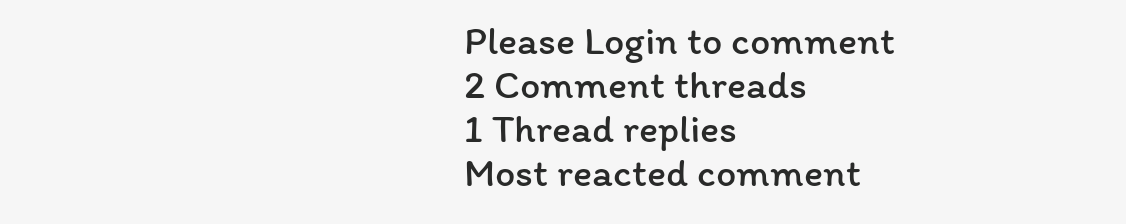Please Login to comment
2 Comment threads
1 Thread replies
Most reacted comment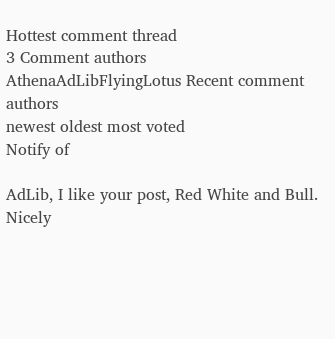Hottest comment thread
3 Comment authors
AthenaAdLibFlyingLotus Recent comment authors
newest oldest most voted
Notify of

AdLib, I like your post, Red White and Bull. Nicely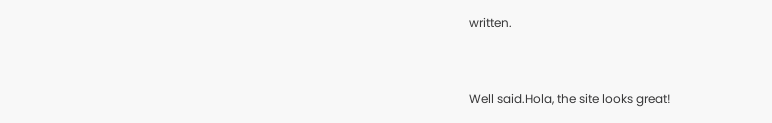written.


Well said.Hola, the site looks great!